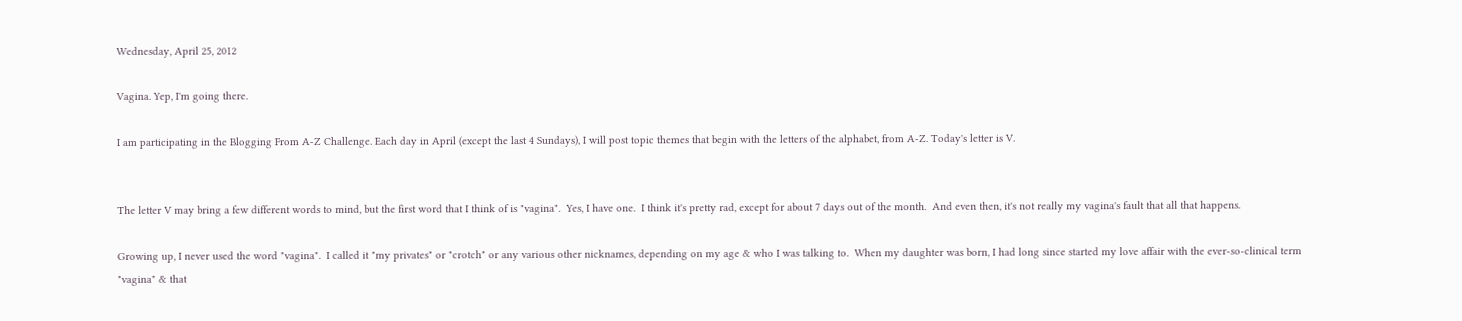Wednesday, April 25, 2012

Vagina. Yep, I'm going there.

I am participating in the Blogging From A-Z Challenge. Each day in April (except the last 4 Sundays), I will post topic themes that begin with the letters of the alphabet, from A-Z. Today's letter is V.


The letter V may bring a few different words to mind, but the first word that I think of is "vagina".  Yes, I have one.  I think it's pretty rad, except for about 7 days out of the month.  And even then, it's not really my vagina's fault that all that happens.

Growing up, I never used the word "vagina".  I called it "my privates" or "crotch" or any various other nicknames, depending on my age & who I was talking to.  When my daughter was born, I had long since started my love affair with the ever-so-clinical term "vagina" & that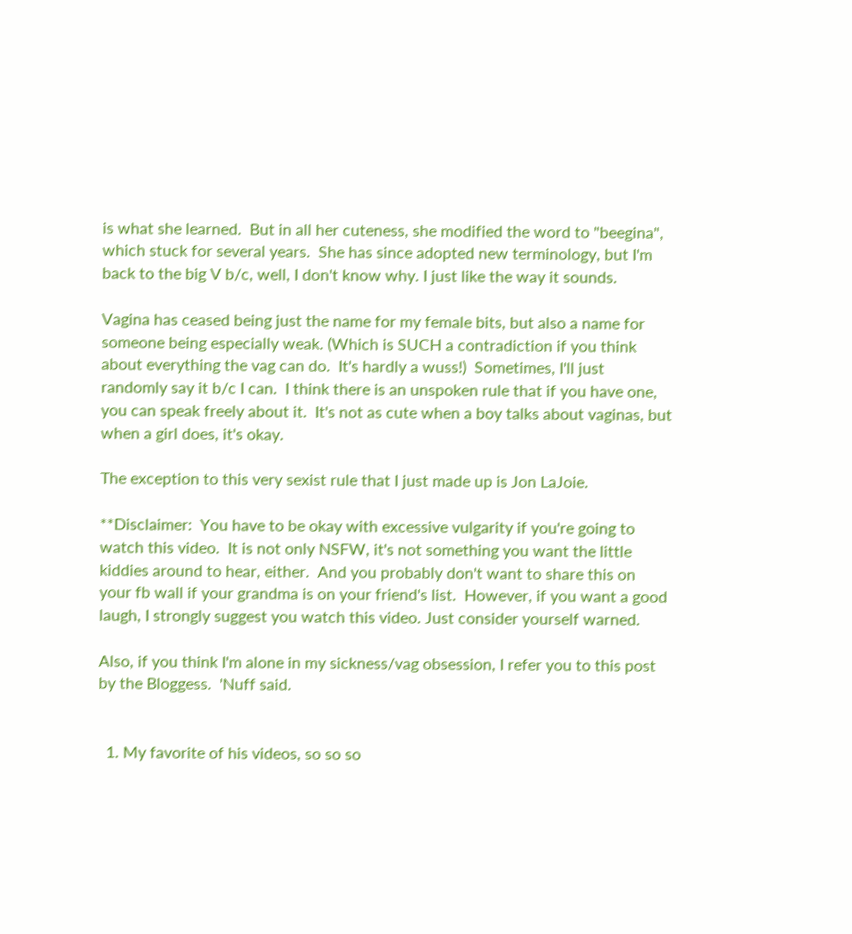is what she learned.  But in all her cuteness, she modified the word to "beegina", which stuck for several years.  She has since adopted new terminology, but I'm back to the big V b/c, well, I don't know why. I just like the way it sounds.

Vagina has ceased being just the name for my female bits, but also a name for someone being especially weak. (Which is SUCH a contradiction if you think about everything the vag can do.  It's hardly a wuss!)  Sometimes, I'll just randomly say it b/c I can.  I think there is an unspoken rule that if you have one, you can speak freely about it.  It's not as cute when a boy talks about vaginas, but when a girl does, it's okay.

The exception to this very sexist rule that I just made up is Jon LaJoie.

**Disclaimer:  You have to be okay with excessive vulgarity if you're going to watch this video.  It is not only NSFW, it's not something you want the little kiddies around to hear, either.  And you probably don't want to share this on your fb wall if your grandma is on your friend's list.  However, if you want a good laugh, I strongly suggest you watch this video. Just consider yourself warned.

Also, if you think I'm alone in my sickness/vag obsession, I refer you to this post by the Bloggess.  'Nuff said.


  1. My favorite of his videos, so so so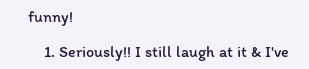funny!

    1. Seriously!! I still laugh at it & I've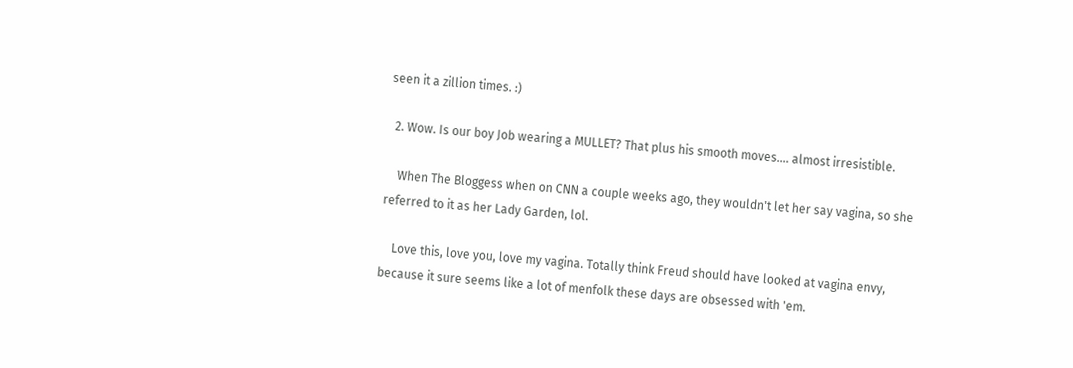seen it a zillion times. :)

  2. Wow. Is our boy Job wearing a MULLET? That plus his smooth moves.... almost irresistible.

    When The Bloggess when on CNN a couple weeks ago, they wouldn't let her say vagina, so she referred to it as her Lady Garden, lol.

    Love this, love you, love my vagina. Totally think Freud should have looked at vagina envy, because it sure seems like a lot of menfolk these days are obsessed with 'em.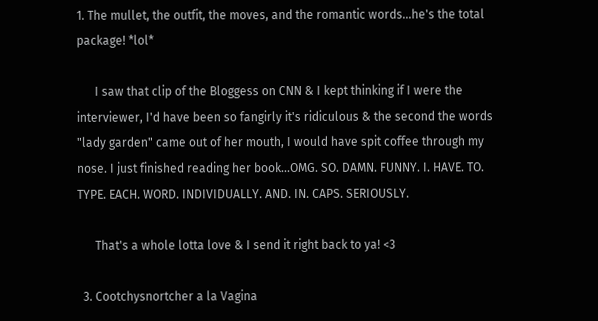1. The mullet, the outfit, the moves, and the romantic words...he's the total package! *lol*

      I saw that clip of the Bloggess on CNN & I kept thinking if I were the interviewer, I'd have been so fangirly it's ridiculous & the second the words "lady garden" came out of her mouth, I would have spit coffee through my nose. I just finished reading her book...OMG. SO. DAMN. FUNNY. I. HAVE. TO. TYPE. EACH. WORD. INDIVIDUALLY. AND. IN. CAPS. SERIOUSLY.

      That's a whole lotta love & I send it right back to ya! <3

  3. Cootchysnortcher a la Vagina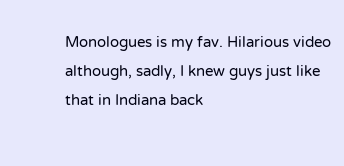Monologues is my fav. Hilarious video although, sadly, I knew guys just like that in Indiana back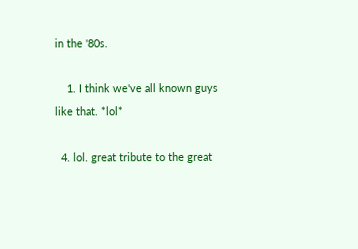in the '80s.

    1. I think we've all known guys like that. *lol*

  4. lol. great tribute to the great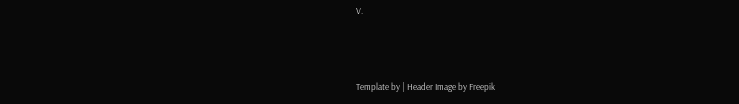V.



Template by | Header Image by Freepik